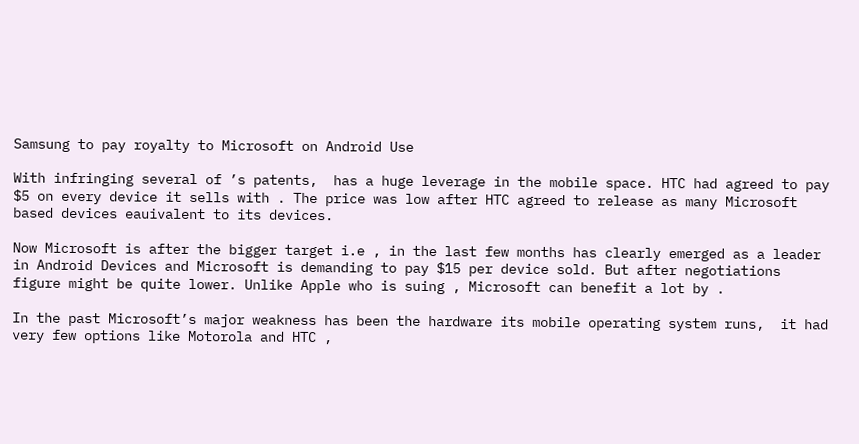Samsung to pay royalty to Microsoft on Android Use

With infringing several of ’s patents,  has a huge leverage in the mobile space. HTC had agreed to pay $5 on every device it sells with . The price was low after HTC agreed to release as many Microsoft based devices eauivalent to its devices.

Now Microsoft is after the bigger target i.e , in the last few months has clearly emerged as a leader in Android Devices and Microsoft is demanding to pay $15 per device sold. But after negotiations figure might be quite lower. Unlike Apple who is suing , Microsoft can benefit a lot by .

In the past Microsoft’s major weakness has been the hardware its mobile operating system runs,  it had very few options like Motorola and HTC ,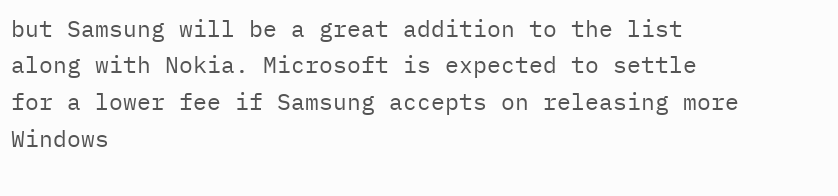but Samsung will be a great addition to the list along with Nokia. Microsoft is expected to settle for a lower fee if Samsung accepts on releasing more Windows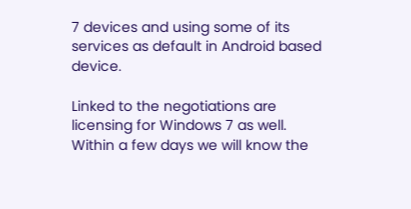7 devices and using some of its services as default in Android based device.

Linked to the negotiations are licensing for Windows 7 as well. Within a few days we will know the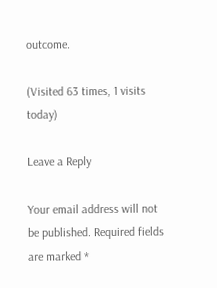outcome.

(Visited 63 times, 1 visits today)

Leave a Reply

Your email address will not be published. Required fields are marked *